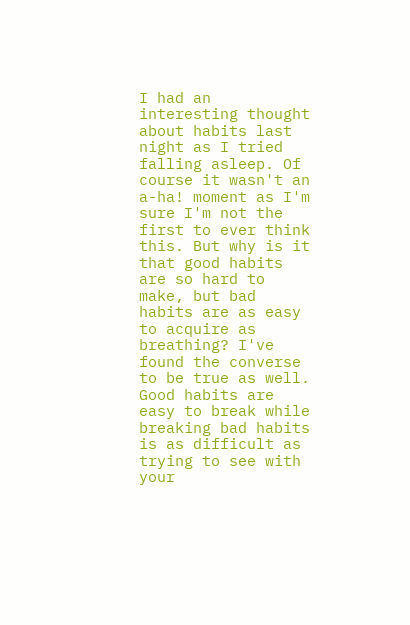I had an interesting thought about habits last night as I tried falling asleep. Of course it wasn't an a-ha! moment as I'm sure I'm not the first to ever think this. But why is it that good habits are so hard to make, but bad habits are as easy to acquire as breathing? I've found the converse to be true as well. Good habits are easy to break while breaking bad habits is as difficult as trying to see with your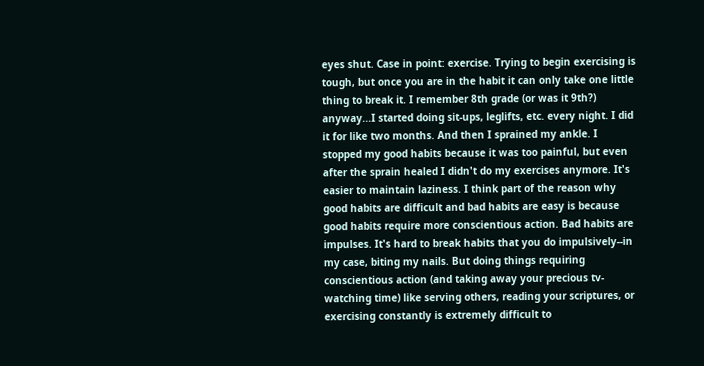eyes shut. Case in point: exercise. Trying to begin exercising is tough, but once you are in the habit it can only take one little thing to break it. I remember 8th grade (or was it 9th?) anyway...I started doing sit-ups, leglifts, etc. every night. I did it for like two months. And then I sprained my ankle. I stopped my good habits because it was too painful, but even after the sprain healed I didn't do my exercises anymore. It's easier to maintain laziness. I think part of the reason why good habits are difficult and bad habits are easy is because good habits require more conscientious action. Bad habits are impulses. It's hard to break habits that you do impulsively--in my case, biting my nails. But doing things requiring conscientious action (and taking away your precious tv-watching time) like serving others, reading your scriptures, or exercising constantly is extremely difficult to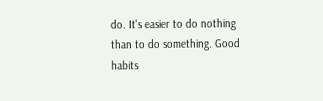do. It's easier to do nothing than to do something. Good habits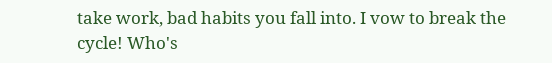take work, bad habits you fall into. I vow to break the cycle! Who's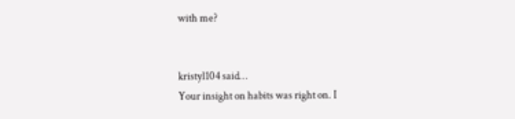with me?


kristyl104 said…
Your insight on habits was right on. I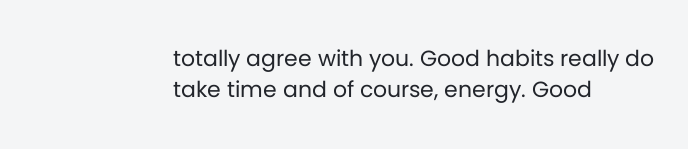totally agree with you. Good habits really do take time and of course, energy. Good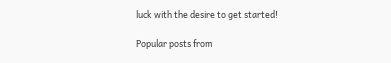luck with the desire to get started!

Popular posts from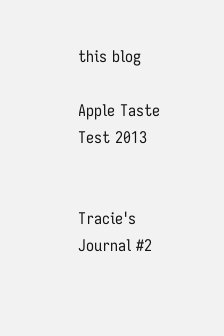this blog

Apple Taste Test 2013


Tracie's Journal #2